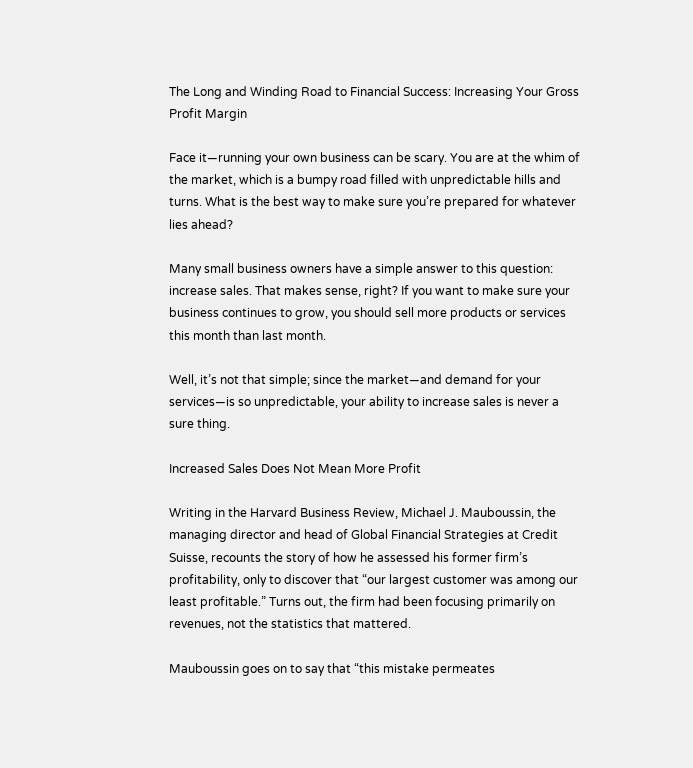The Long and Winding Road to Financial Success: Increasing Your Gross Profit Margin

Face it—running your own business can be scary. You are at the whim of the market, which is a bumpy road filled with unpredictable hills and turns. What is the best way to make sure you’re prepared for whatever lies ahead?

Many small business owners have a simple answer to this question: increase sales. That makes sense, right? If you want to make sure your business continues to grow, you should sell more products or services this month than last month.

Well, it’s not that simple; since the market—and demand for your services—is so unpredictable, your ability to increase sales is never a sure thing.

Increased Sales Does Not Mean More Profit

Writing in the Harvard Business Review, Michael J. Mauboussin, the managing director and head of Global Financial Strategies at Credit Suisse, recounts the story of how he assessed his former firm’s profitability, only to discover that “our largest customer was among our least profitable.” Turns out, the firm had been focusing primarily on revenues, not the statistics that mattered.

Mauboussin goes on to say that “this mistake permeates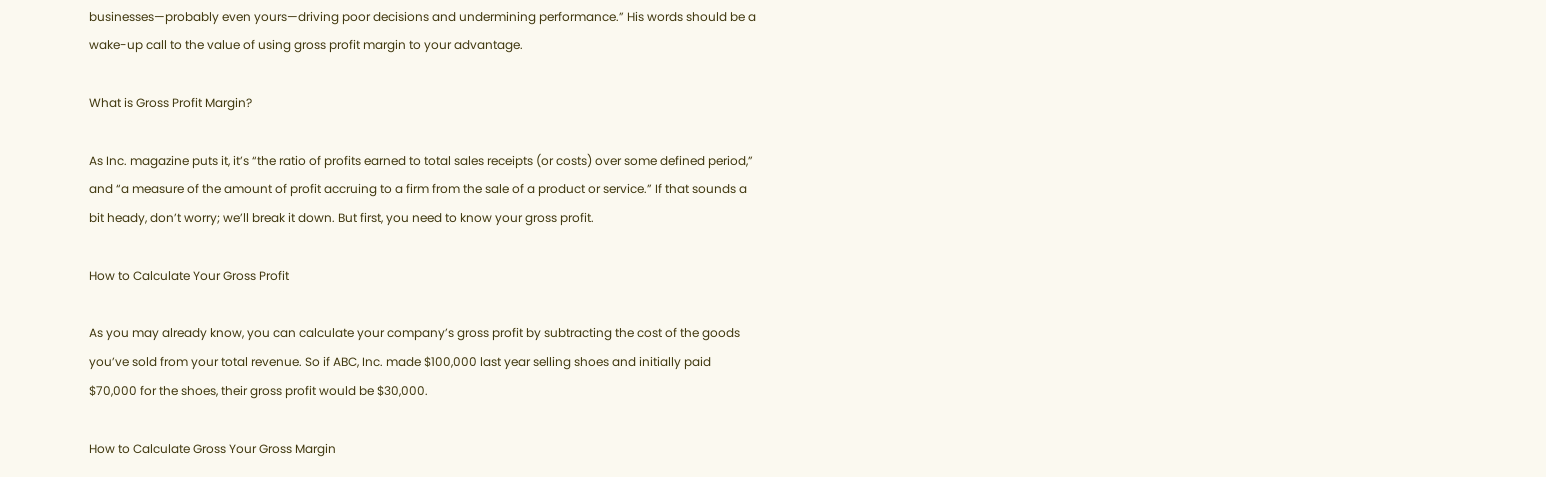businesses—probably even yours—driving poor decisions and undermining performance.” His words should be a wake-up call to the value of using gross profit margin to your advantage.

What is Gross Profit Margin?

As Inc. magazine puts it, it’s “the ratio of profits earned to total sales receipts (or costs) over some defined period,” and “a measure of the amount of profit accruing to a firm from the sale of a product or service.” If that sounds a bit heady, don’t worry; we’ll break it down. But first, you need to know your gross profit.

How to Calculate Your Gross Profit

As you may already know, you can calculate your company’s gross profit by subtracting the cost of the goods you’ve sold from your total revenue. So if ABC, Inc. made $100,000 last year selling shoes and initially paid $70,000 for the shoes, their gross profit would be $30,000.

How to Calculate Gross Your Gross Margin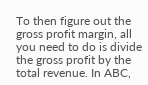To then figure out the gross profit margin, all you need to do is divide the gross profit by the total revenue. In ABC,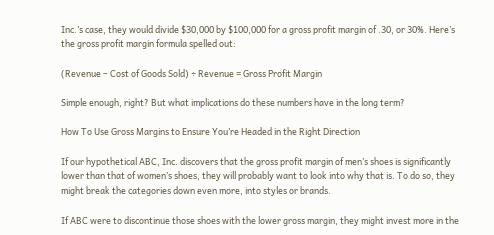Inc.’s case, they would divide $30,000 by $100,000 for a gross profit margin of .30, or 30%. Here’s the gross profit margin formula spelled out:

(Revenue – Cost of Goods Sold) ÷ Revenue = Gross Profit Margin

Simple enough, right? But what implications do these numbers have in the long term?

How To Use Gross Margins to Ensure You’re Headed in the Right Direction

If our hypothetical ABC, Inc. discovers that the gross profit margin of men’s shoes is significantly lower than that of women’s shoes, they will probably want to look into why that is. To do so, they might break the categories down even more, into styles or brands.

If ABC were to discontinue those shoes with the lower gross margin, they might invest more in the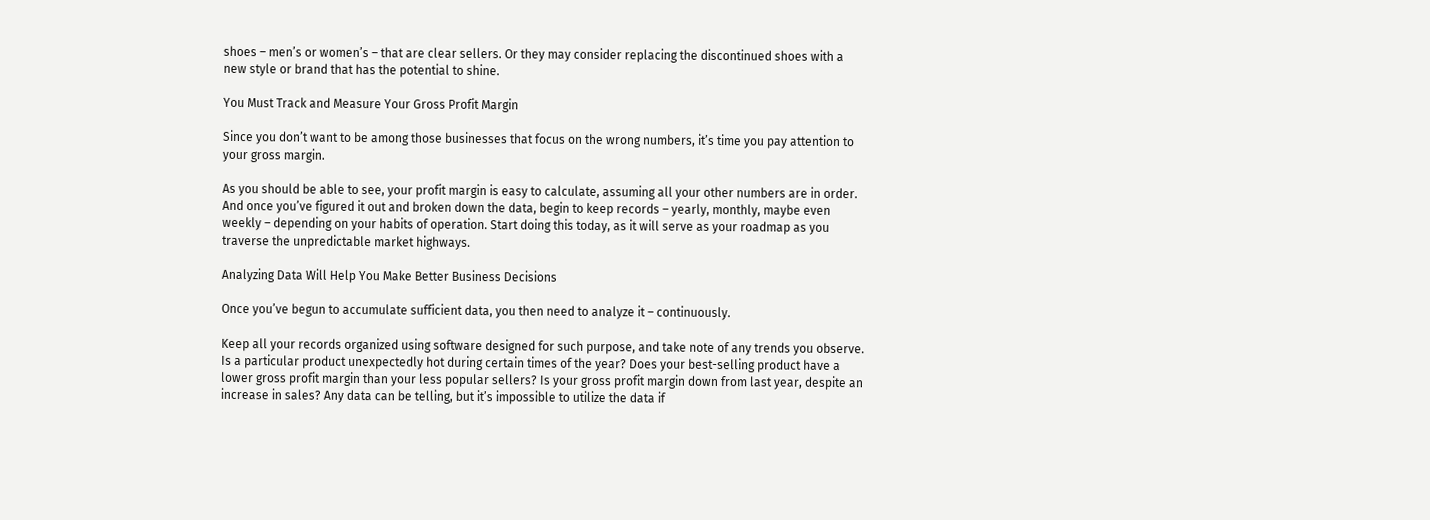shoes – men’s or women’s – that are clear sellers. Or they may consider replacing the discontinued shoes with a new style or brand that has the potential to shine.

You Must Track and Measure Your Gross Profit Margin

Since you don’t want to be among those businesses that focus on the wrong numbers, it’s time you pay attention to your gross margin.

As you should be able to see, your profit margin is easy to calculate, assuming all your other numbers are in order. And once you’ve figured it out and broken down the data, begin to keep records – yearly, monthly, maybe even weekly – depending on your habits of operation. Start doing this today, as it will serve as your roadmap as you traverse the unpredictable market highways.

Analyzing Data Will Help You Make Better Business Decisions

Once you’ve begun to accumulate sufficient data, you then need to analyze it – continuously.

Keep all your records organized using software designed for such purpose, and take note of any trends you observe. Is a particular product unexpectedly hot during certain times of the year? Does your best-selling product have a lower gross profit margin than your less popular sellers? Is your gross profit margin down from last year, despite an increase in sales? Any data can be telling, but it’s impossible to utilize the data if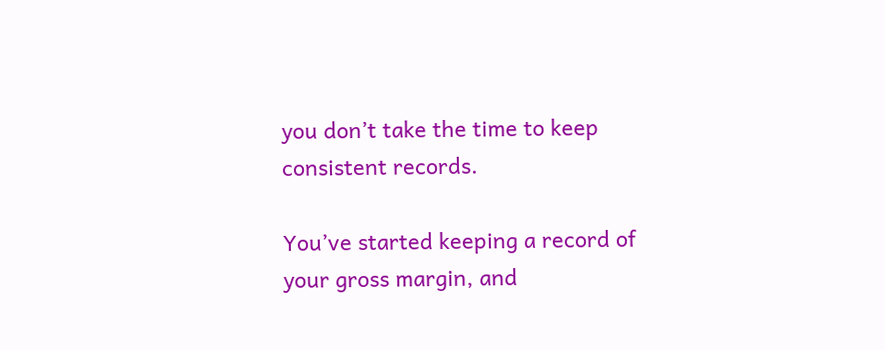you don’t take the time to keep consistent records.

You’ve started keeping a record of your gross margin, and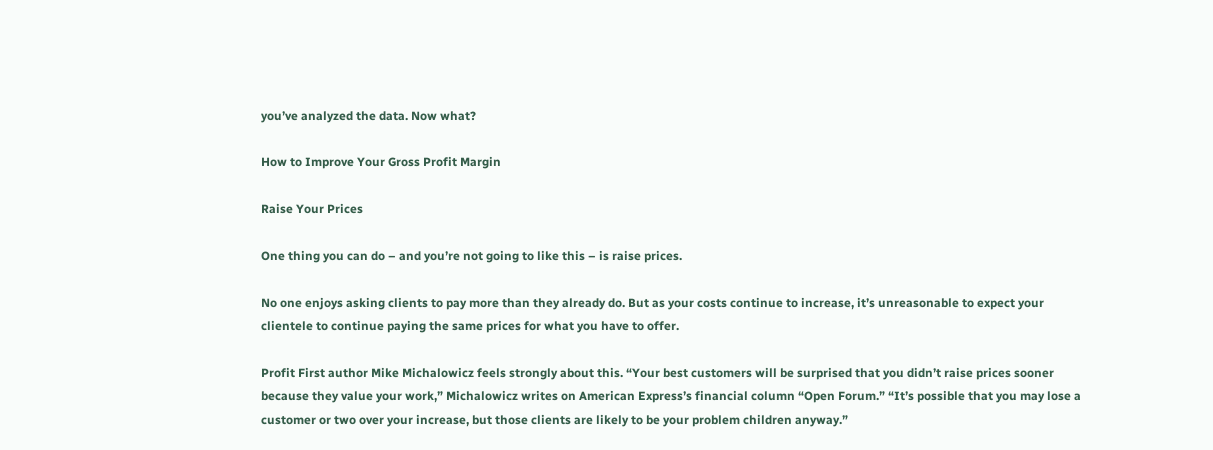you’ve analyzed the data. Now what?

How to Improve Your Gross Profit Margin

Raise Your Prices

One thing you can do – and you’re not going to like this – is raise prices.

No one enjoys asking clients to pay more than they already do. But as your costs continue to increase, it’s unreasonable to expect your clientele to continue paying the same prices for what you have to offer.

Profit First author Mike Michalowicz feels strongly about this. “Your best customers will be surprised that you didn’t raise prices sooner because they value your work,” Michalowicz writes on American Express’s financial column “Open Forum.” “It’s possible that you may lose a customer or two over your increase, but those clients are likely to be your problem children anyway.”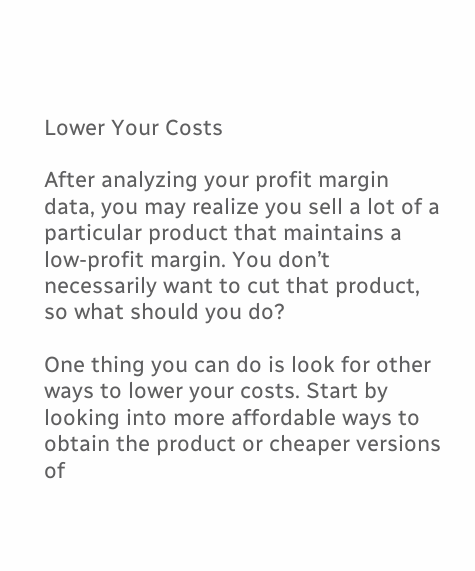Lower Your Costs

After analyzing your profit margin data, you may realize you sell a lot of a particular product that maintains a low-profit margin. You don’t necessarily want to cut that product, so what should you do?

One thing you can do is look for other ways to lower your costs. Start by looking into more affordable ways to obtain the product or cheaper versions of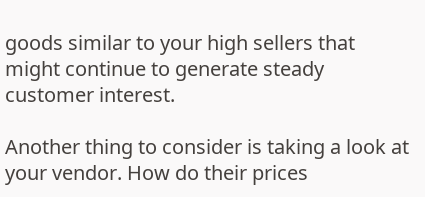goods similar to your high sellers that might continue to generate steady customer interest.

Another thing to consider is taking a look at your vendor. How do their prices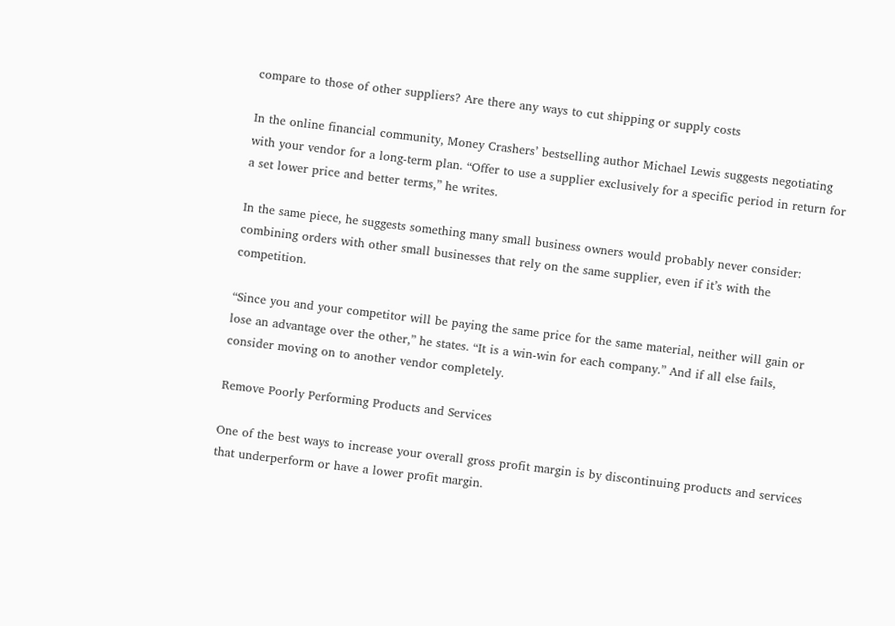compare to those of other suppliers? Are there any ways to cut shipping or supply costs

In the online financial community, Money Crashers’ bestselling author Michael Lewis suggests negotiating with your vendor for a long-term plan. “Offer to use a supplier exclusively for a specific period in return for a set lower price and better terms,” he writes.

In the same piece, he suggests something many small business owners would probably never consider: combining orders with other small businesses that rely on the same supplier, even if it’s with the competition.

“Since you and your competitor will be paying the same price for the same material, neither will gain or lose an advantage over the other,” he states. “It is a win-win for each company.” And if all else fails, consider moving on to another vendor completely.

Remove Poorly Performing Products and Services

One of the best ways to increase your overall gross profit margin is by discontinuing products and services that underperform or have a lower profit margin.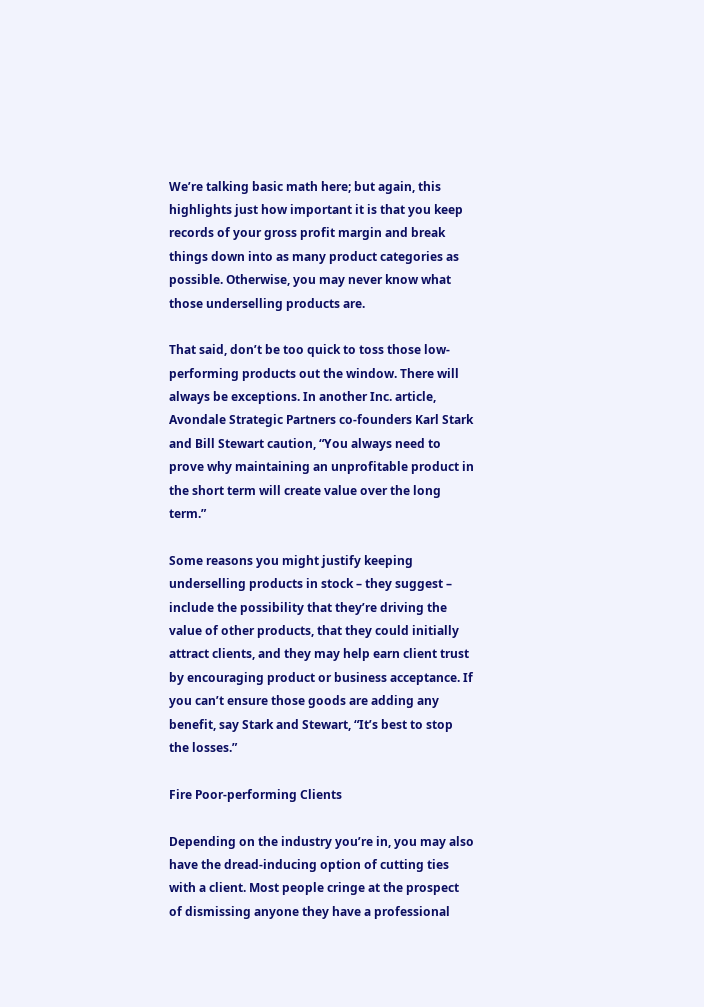We’re talking basic math here; but again, this highlights just how important it is that you keep records of your gross profit margin and break things down into as many product categories as possible. Otherwise, you may never know what those underselling products are.

That said, don’t be too quick to toss those low-performing products out the window. There will always be exceptions. In another Inc. article, Avondale Strategic Partners co-founders Karl Stark and Bill Stewart caution, “You always need to prove why maintaining an unprofitable product in the short term will create value over the long term.”

Some reasons you might justify keeping underselling products in stock – they suggest – include the possibility that they’re driving the value of other products, that they could initially attract clients, and they may help earn client trust by encouraging product or business acceptance. If you can’t ensure those goods are adding any benefit, say Stark and Stewart, “It’s best to stop the losses.”

Fire Poor-performing Clients

Depending on the industry you’re in, you may also have the dread-inducing option of cutting ties with a client. Most people cringe at the prospect of dismissing anyone they have a professional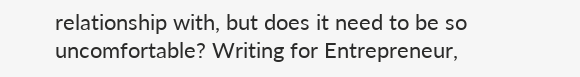relationship with, but does it need to be so uncomfortable? Writing for Entrepreneur,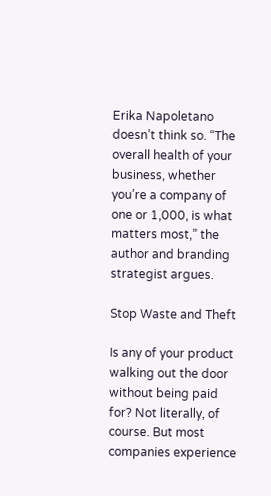Erika Napoletano doesn’t think so. “The overall health of your business, whether you’re a company of one or 1,000, is what matters most,” the author and branding strategist argues.

Stop Waste and Theft

Is any of your product walking out the door without being paid for? Not literally, of course. But most companies experience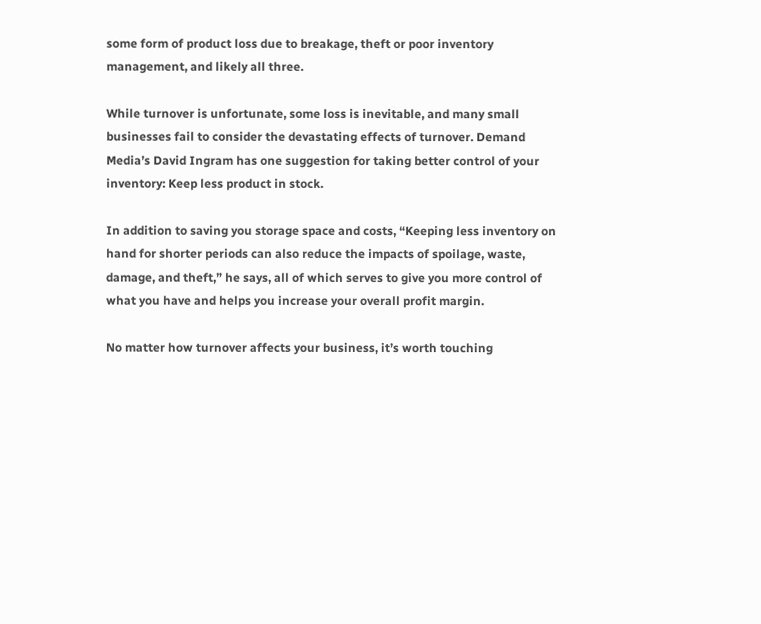some form of product loss due to breakage, theft or poor inventory management, and likely all three.

While turnover is unfortunate, some loss is inevitable, and many small businesses fail to consider the devastating effects of turnover. Demand Media’s David Ingram has one suggestion for taking better control of your inventory: Keep less product in stock.

In addition to saving you storage space and costs, “Keeping less inventory on hand for shorter periods can also reduce the impacts of spoilage, waste, damage, and theft,” he says, all of which serves to give you more control of what you have and helps you increase your overall profit margin.

No matter how turnover affects your business, it’s worth touching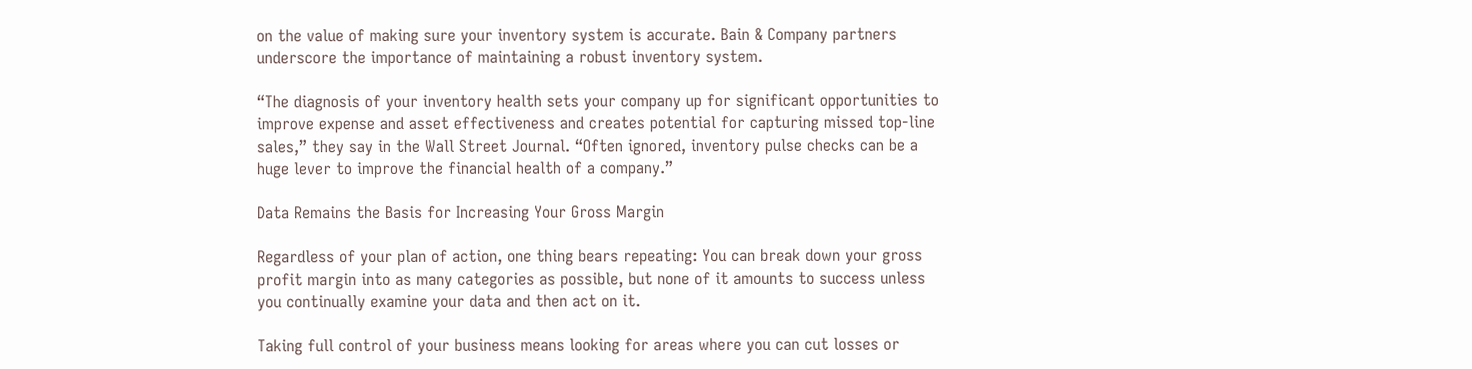on the value of making sure your inventory system is accurate. Bain & Company partners underscore the importance of maintaining a robust inventory system.

“The diagnosis of your inventory health sets your company up for significant opportunities to improve expense and asset effectiveness and creates potential for capturing missed top-line sales,” they say in the Wall Street Journal. “Often ignored, inventory pulse checks can be a huge lever to improve the financial health of a company.”

Data Remains the Basis for Increasing Your Gross Margin

Regardless of your plan of action, one thing bears repeating: You can break down your gross profit margin into as many categories as possible, but none of it amounts to success unless you continually examine your data and then act on it.

Taking full control of your business means looking for areas where you can cut losses or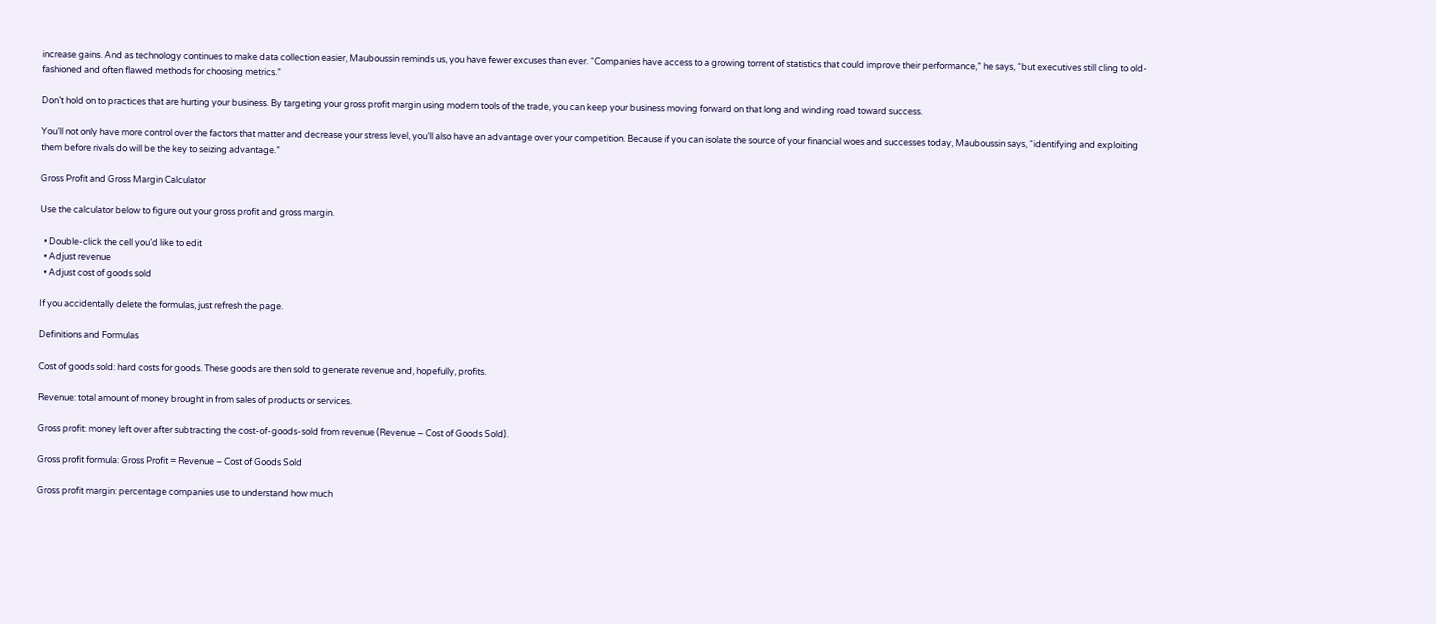increase gains. And as technology continues to make data collection easier, Mauboussin reminds us, you have fewer excuses than ever. “Companies have access to a growing torrent of statistics that could improve their performance,” he says, “but executives still cling to old-fashioned and often flawed methods for choosing metrics.”

Don’t hold on to practices that are hurting your business. By targeting your gross profit margin using modern tools of the trade, you can keep your business moving forward on that long and winding road toward success.

You’ll not only have more control over the factors that matter and decrease your stress level, you’ll also have an advantage over your competition. Because if you can isolate the source of your financial woes and successes today, Mauboussin says, “identifying and exploiting them before rivals do will be the key to seizing advantage.”

Gross Profit and Gross Margin Calculator

Use the calculator below to figure out your gross profit and gross margin.

  • Double-click the cell you’d like to edit
  • Adjust revenue
  • Adjust cost of goods sold

If you accidentally delete the formulas, just refresh the page.

Definitions and Formulas

Cost of goods sold: hard costs for goods. These goods are then sold to generate revenue and, hopefully, profits.

Revenue: total amount of money brought in from sales of products or services.

Gross profit: money left over after subtracting the cost-of-goods-sold from revenue (Revenue – Cost of Goods Sold).

Gross profit formula: Gross Profit = Revenue – Cost of Goods Sold

Gross profit margin: percentage companies use to understand how much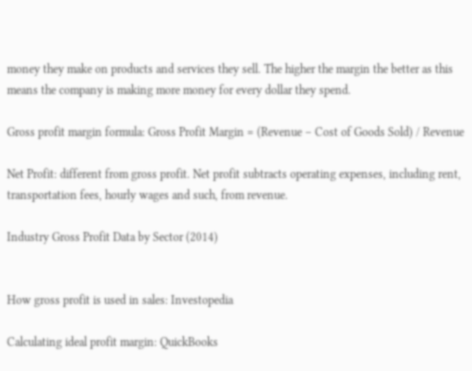money they make on products and services they sell. The higher the margin the better as this means the company is making more money for every dollar they spend.

Gross profit margin formula: Gross Profit Margin = (Revenue – Cost of Goods Sold) / Revenue

Net Profit: different from gross profit. Net profit subtracts operating expenses, including rent, transportation fees, hourly wages and such, from revenue.

Industry Gross Profit Data by Sector (2014)


How gross profit is used in sales: Investopedia

Calculating ideal profit margin: QuickBooks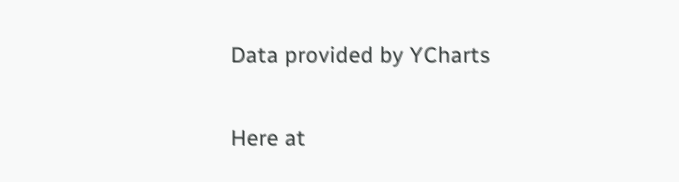Data provided by YCharts

Here at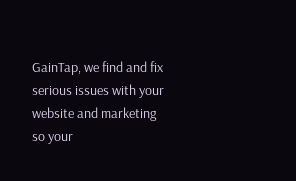GainTap, we find and fix serious issues with your website and marketing
so your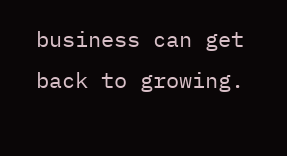business can get back to growing.